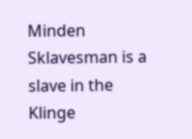Minden Sklavesman is a slave in the Klinge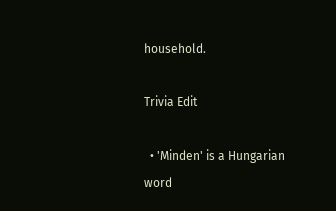household.

Trivia Edit

  • 'Minden' is a Hungarian word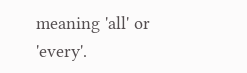meaning 'all' or 'every'.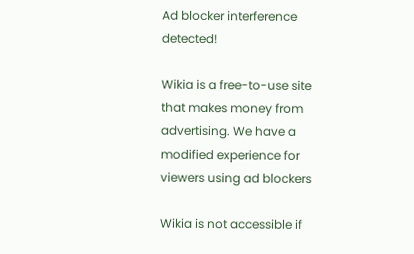Ad blocker interference detected!

Wikia is a free-to-use site that makes money from advertising. We have a modified experience for viewers using ad blockers

Wikia is not accessible if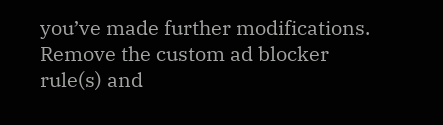you’ve made further modifications. Remove the custom ad blocker rule(s) and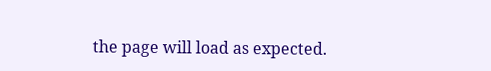the page will load as expected.